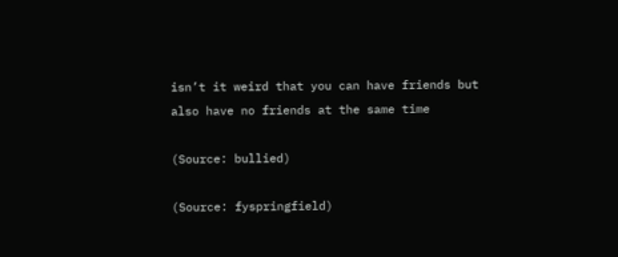isn’t it weird that you can have friends but also have no friends at the same time

(Source: bullied)

(Source: fyspringfield)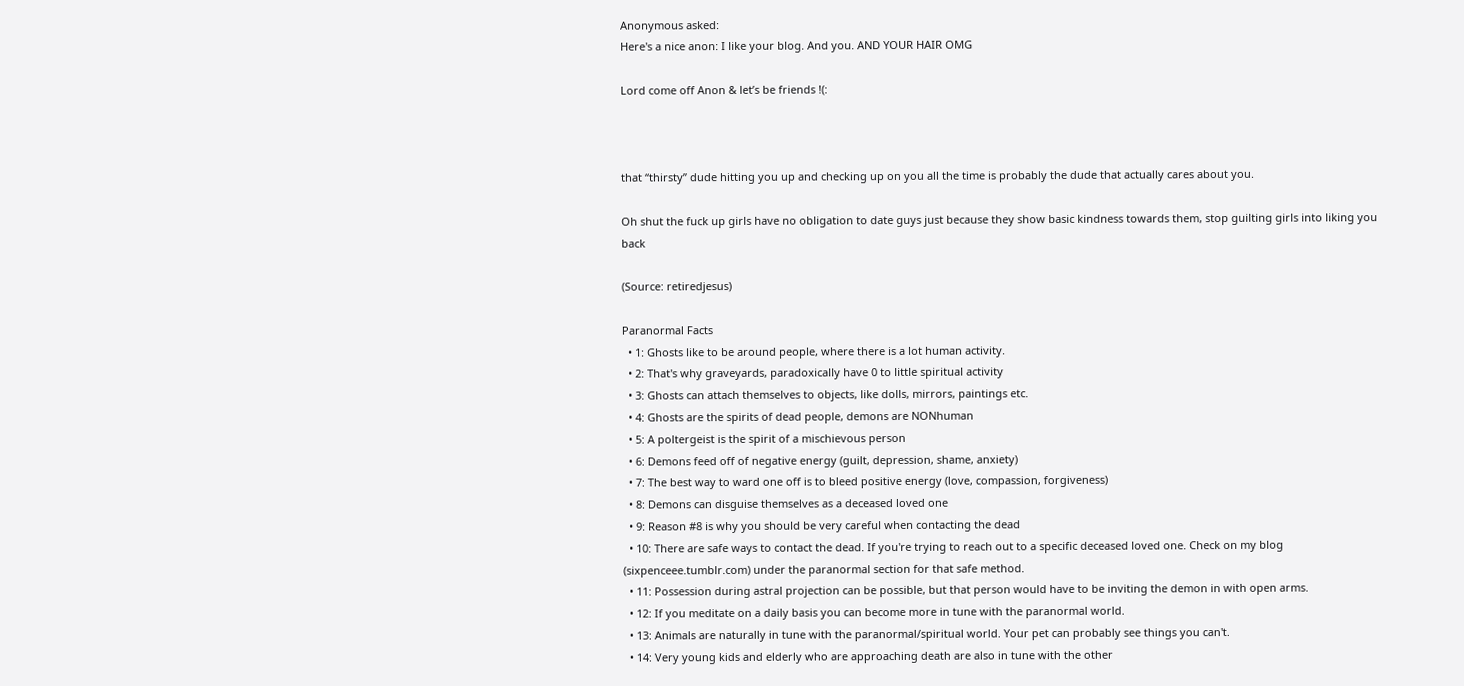Anonymous asked:
Here's a nice anon: I like your blog. And you. AND YOUR HAIR OMG

Lord come off Anon & let’s be friends !(:



that “thirsty” dude hitting you up and checking up on you all the time is probably the dude that actually cares about you.

Oh shut the fuck up girls have no obligation to date guys just because they show basic kindness towards them, stop guilting girls into liking you back

(Source: retiredjesus)

Paranormal Facts
  • 1: Ghosts like to be around people, where there is a lot human activity.
  • 2: That's why graveyards, paradoxically have 0 to little spiritual activity
  • 3: Ghosts can attach themselves to objects, like dolls, mirrors, paintings etc.
  • 4: Ghosts are the spirits of dead people, demons are NONhuman
  • 5: A poltergeist is the spirit of a mischievous person
  • 6: Demons feed off of negative energy (guilt, depression, shame, anxiety)
  • 7: The best way to ward one off is to bleed positive energy (love, compassion, forgiveness)
  • 8: Demons can disguise themselves as a deceased loved one
  • 9: Reason #8 is why you should be very careful when contacting the dead
  • 10: There are safe ways to contact the dead. If you're trying to reach out to a specific deceased loved one. Check on my blog (sixpenceee.tumblr.com) under the paranormal section for that safe method.
  • 11: Possession during astral projection can be possible, but that person would have to be inviting the demon in with open arms.
  • 12: If you meditate on a daily basis you can become more in tune with the paranormal world.
  • 13: Animals are naturally in tune with the paranormal/spiritual world. Your pet can probably see things you can't.
  • 14: Very young kids and elderly who are approaching death are also in tune with the other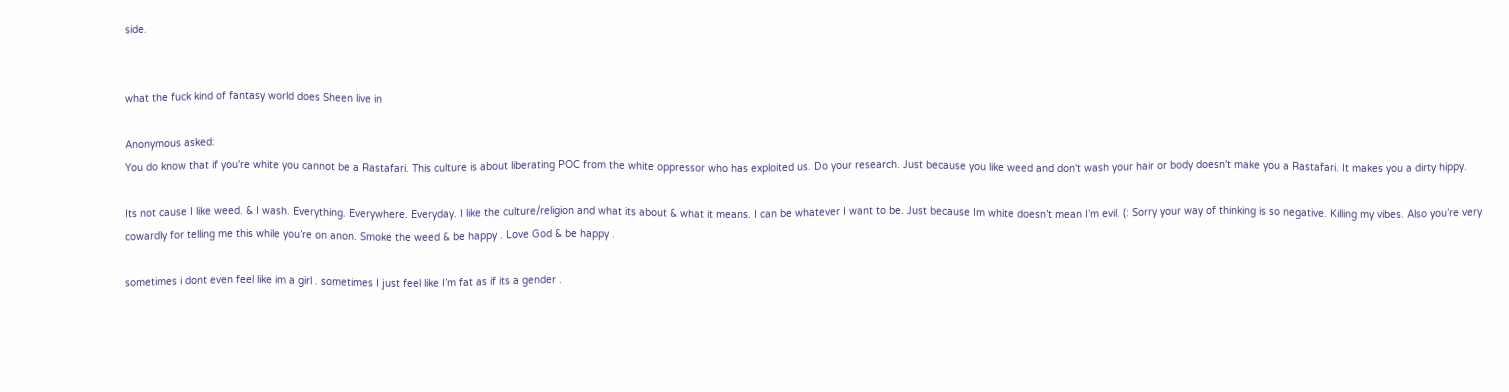side.


what the fuck kind of fantasy world does Sheen live in

Anonymous asked:
You do know that if you're white you cannot be a Rastafari. This culture is about liberating POC from the white oppressor who has exploited us. Do your research. Just because you like weed and don't wash your hair or body doesn't make you a Rastafari. It makes you a dirty hippy.

Its not cause I like weed. & I wash. Everything. Everywhere. Everyday. I like the culture/religion and what its about & what it means. I can be whatever I want to be. Just because Im white doesn’t mean I’m evil. (: Sorry your way of thinking is so negative. Killing my vibes. Also you’re very cowardly for telling me this while you’re on anon. Smoke the weed & be happy . Love God & be happy .

sometimes i dont even feel like im a girl . sometimes I just feel like I’m fat as if its a gender .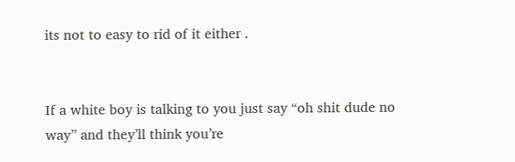its not to easy to rid of it either .


If a white boy is talking to you just say “oh shit dude no way” and they’ll think you’re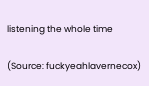listening the whole time

(Source: fuckyeahlavernecox)